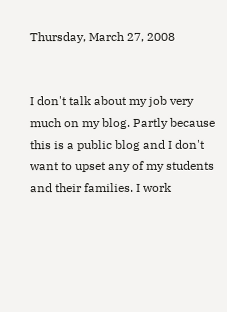Thursday, March 27, 2008


I don't talk about my job very much on my blog. Partly because this is a public blog and I don't want to upset any of my students and their families. I work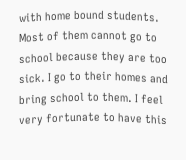with home bound students. Most of them cannot go to school because they are too sick. I go to their homes and bring school to them. I feel very fortunate to have this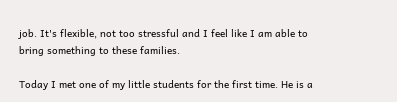job. It's flexible, not too stressful and I feel like I am able to bring something to these families.

Today I met one of my little students for the first time. He is a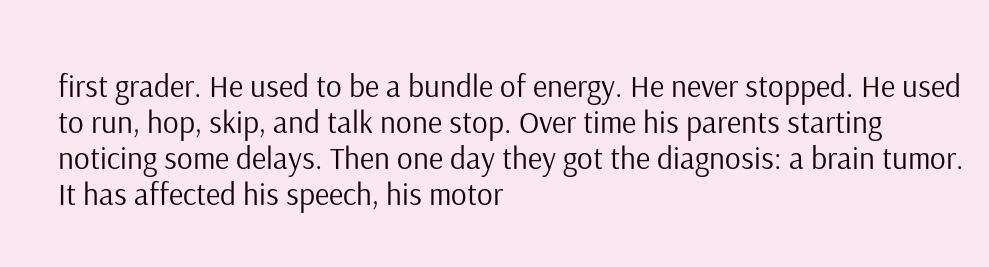first grader. He used to be a bundle of energy. He never stopped. He used to run, hop, skip, and talk none stop. Over time his parents starting noticing some delays. Then one day they got the diagnosis: a brain tumor. It has affected his speech, his motor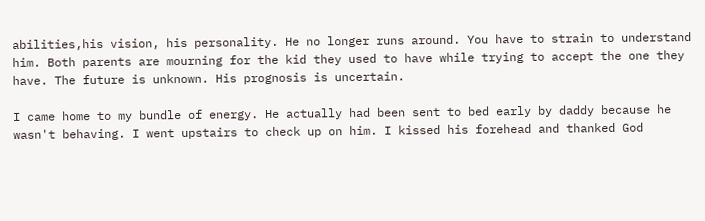abilities,his vision, his personality. He no longer runs around. You have to strain to understand him. Both parents are mourning for the kid they used to have while trying to accept the one they have. The future is unknown. His prognosis is uncertain.

I came home to my bundle of energy. He actually had been sent to bed early by daddy because he wasn't behaving. I went upstairs to check up on him. I kissed his forehead and thanked God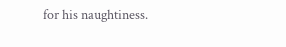for his naughtiness.